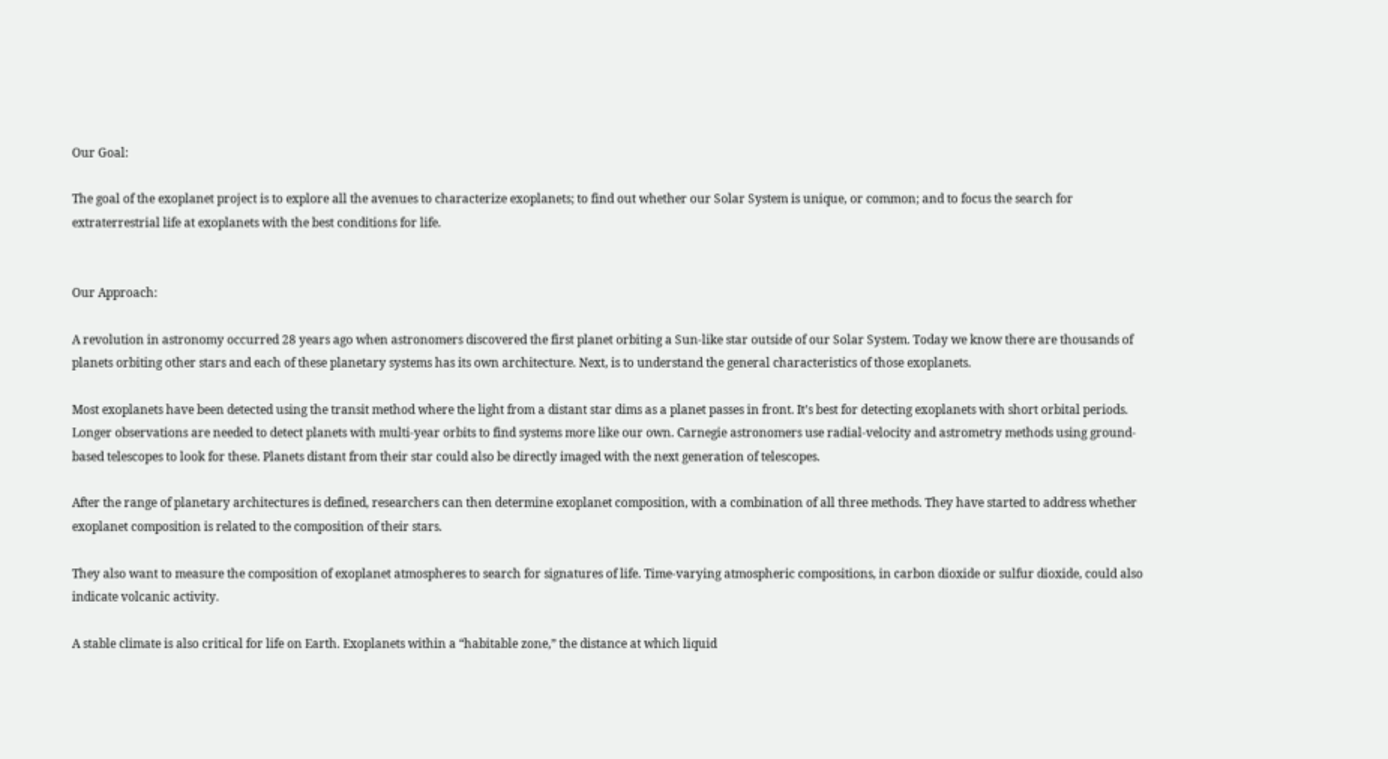Our Goal:

The goal of the exoplanet project is to explore all the avenues to characterize exoplanets; to find out whether our Solar System is unique, or common; and to focus the search for extraterrestrial life at exoplanets with the best conditions for life.


Our Approach:

A revolution in astronomy occurred 28 years ago when astronomers discovered the first planet orbiting a Sun-like star outside of our Solar System. Today we know there are thousands of planets orbiting other stars and each of these planetary systems has its own architecture. Next, is to understand the general characteristics of those exoplanets.

Most exoplanets have been detected using the transit method where the light from a distant star dims as a planet passes in front. It’s best for detecting exoplanets with short orbital periods. Longer observations are needed to detect planets with multi-year orbits to find systems more like our own. Carnegie astronomers use radial-velocity and astrometry methods using ground-based telescopes to look for these. Planets distant from their star could also be directly imaged with the next generation of telescopes.

After the range of planetary architectures is defined, researchers can then determine exoplanet composition, with a combination of all three methods. They have started to address whether exoplanet composition is related to the composition of their stars.

They also want to measure the composition of exoplanet atmospheres to search for signatures of life. Time-varying atmospheric compositions, in carbon dioxide or sulfur dioxide, could also indicate volcanic activity.

A stable climate is also critical for life on Earth. Exoplanets within a “habitable zone,” the distance at which liquid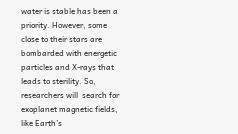water is stable has been a priority. However, some close to their stars are bombarded with energetic particles and X-rays that leads to sterility. So,  researchers will  search for exoplanet magnetic fields, like Earth’s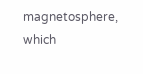magnetosphere, which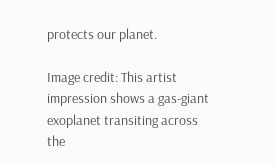protects our planet.

Image credit: This artist impression shows a gas-giant exoplanet transiting across the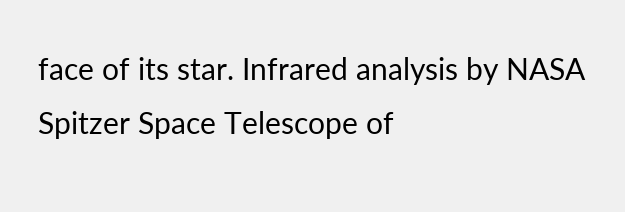face of its star. Infrared analysis by NASA Spitzer Space Telescope of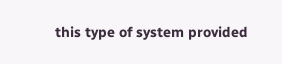this type of system provided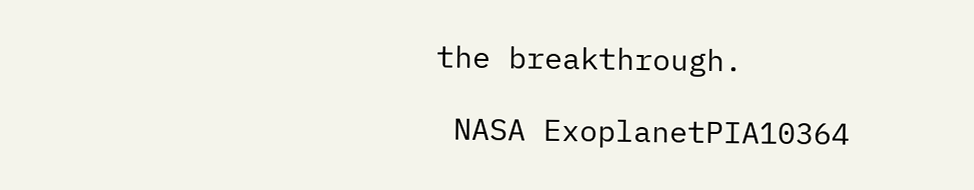the breakthrough.

 NASA ExoplanetPIA10364